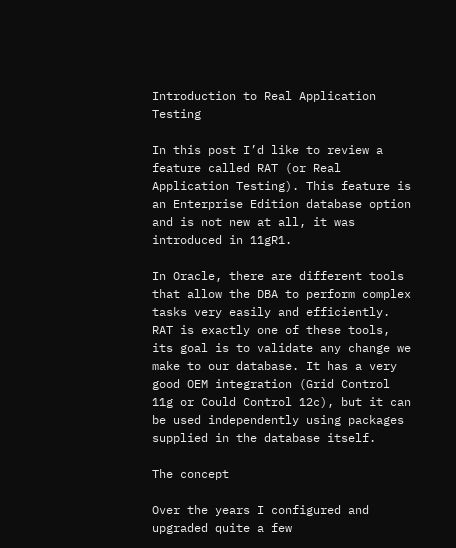Introduction to Real Application Testing

In this post I’d like to review a feature called RAT (or Real Application Testing). This feature is an Enterprise Edition database option and is not new at all, it was introduced in 11gR1.

In Oracle, there are different tools that allow the DBA to perform complex tasks very easily and efficiently. RAT is exactly one of these tools, its goal is to validate any change we make to our database. It has a very good OEM integration (Grid Control 11g or Could Control 12c), but it can be used independently using packages supplied in the database itself.

The concept

Over the years I configured and upgraded quite a few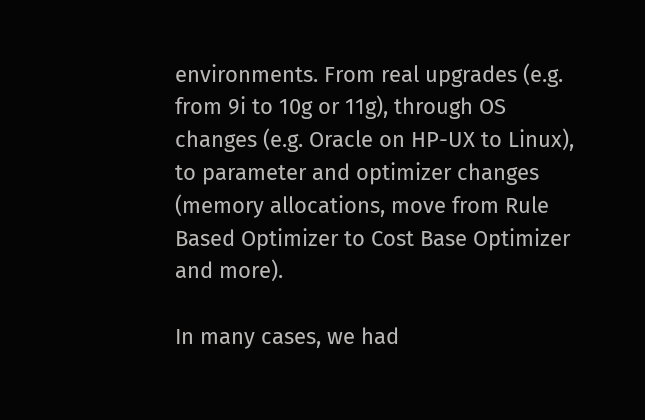environments. From real upgrades (e.g. from 9i to 10g or 11g), through OS changes (e.g. Oracle on HP-UX to Linux), to parameter and optimizer changes (memory allocations, move from Rule Based Optimizer to Cost Base Optimizer and more).

In many cases, we had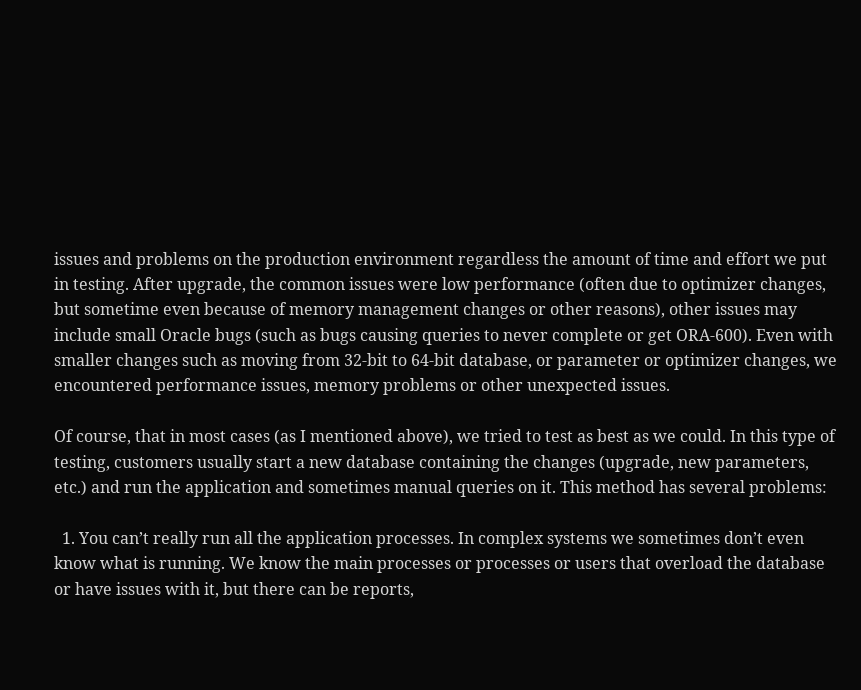issues and problems on the production environment regardless the amount of time and effort we put in testing. After upgrade, the common issues were low performance (often due to optimizer changes, but sometime even because of memory management changes or other reasons), other issues may include small Oracle bugs (such as bugs causing queries to never complete or get ORA-600). Even with smaller changes such as moving from 32-bit to 64-bit database, or parameter or optimizer changes, we encountered performance issues, memory problems or other unexpected issues.

Of course, that in most cases (as I mentioned above), we tried to test as best as we could. In this type of testing, customers usually start a new database containing the changes (upgrade, new parameters, etc.) and run the application and sometimes manual queries on it. This method has several problems:

  1. You can’t really run all the application processes. In complex systems we sometimes don’t even know what is running. We know the main processes or processes or users that overload the database or have issues with it, but there can be reports,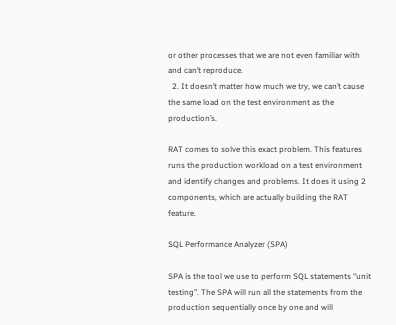or other processes that we are not even familiar with and can’t reproduce.
  2. It doesn’t matter how much we try, we can’t cause the same load on the test environment as the production’s.

RAT comes to solve this exact problem. This features runs the production workload on a test environment and identify changes and problems. It does it using 2 components, which are actually building the RAT feature.

SQL Performance Analyzer (SPA)

SPA is the tool we use to perform SQL statements “unit testing”. The SPA will run all the statements from the production sequentially once by one and will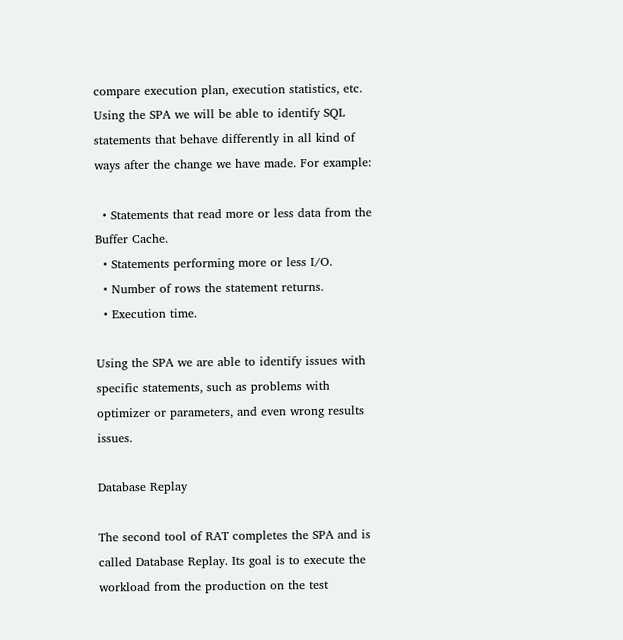compare execution plan, execution statistics, etc. Using the SPA we will be able to identify SQL statements that behave differently in all kind of ways after the change we have made. For example:

  • Statements that read more or less data from the Buffer Cache.
  • Statements performing more or less I/O.
  • Number of rows the statement returns.
  • Execution time.

Using the SPA we are able to identify issues with specific statements, such as problems with optimizer or parameters, and even wrong results issues.

Database Replay

The second tool of RAT completes the SPA and is called Database Replay. Its goal is to execute the workload from the production on the test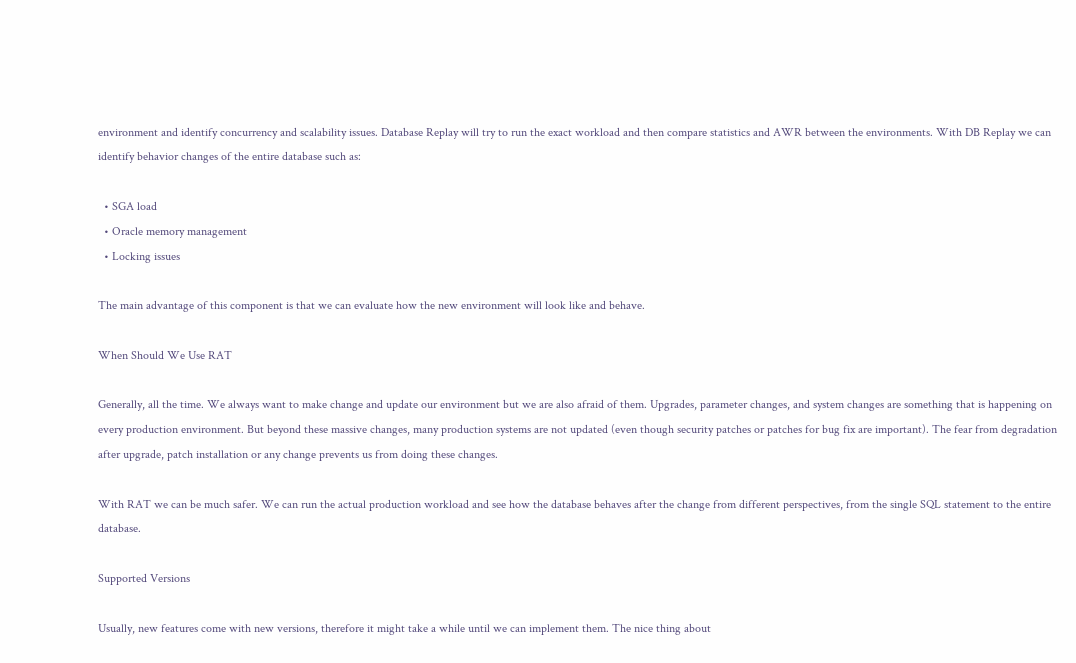environment and identify concurrency and scalability issues. Database Replay will try to run the exact workload and then compare statistics and AWR between the environments. With DB Replay we can identify behavior changes of the entire database such as:

  • SGA load
  • Oracle memory management
  • Locking issues

The main advantage of this component is that we can evaluate how the new environment will look like and behave.

When Should We Use RAT

Generally, all the time. We always want to make change and update our environment but we are also afraid of them. Upgrades, parameter changes, and system changes are something that is happening on every production environment. But beyond these massive changes, many production systems are not updated (even though security patches or patches for bug fix are important). The fear from degradation after upgrade, patch installation or any change prevents us from doing these changes.

With RAT we can be much safer. We can run the actual production workload and see how the database behaves after the change from different perspectives, from the single SQL statement to the entire database.

Supported Versions

Usually, new features come with new versions, therefore it might take a while until we can implement them. The nice thing about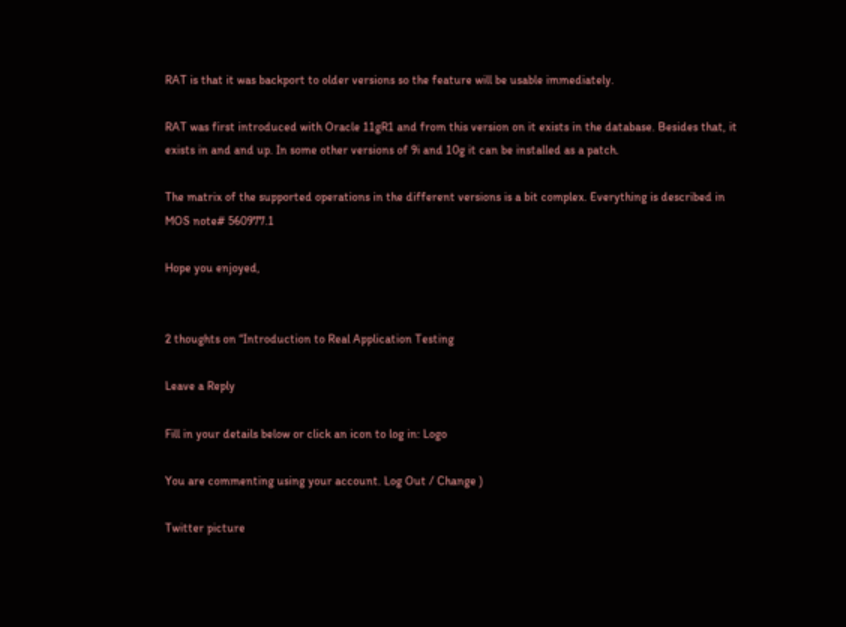RAT is that it was backport to older versions so the feature will be usable immediately.

RAT was first introduced with Oracle 11gR1 and from this version on it exists in the database. Besides that, it exists in and and up. In some other versions of 9i and 10g it can be installed as a patch.

The matrix of the supported operations in the different versions is a bit complex. Everything is described in MOS note# 560977.1

Hope you enjoyed,


2 thoughts on “Introduction to Real Application Testing

Leave a Reply

Fill in your details below or click an icon to log in: Logo

You are commenting using your account. Log Out / Change )

Twitter picture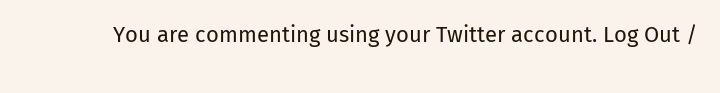You are commenting using your Twitter account. Log Out /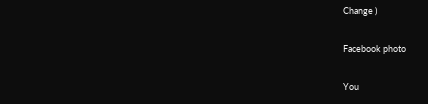Change )

Facebook photo

You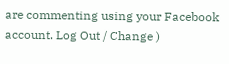are commenting using your Facebook account. Log Out / Change )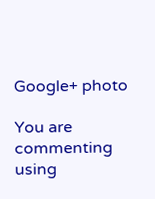Google+ photo

You are commenting using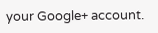your Google+ account.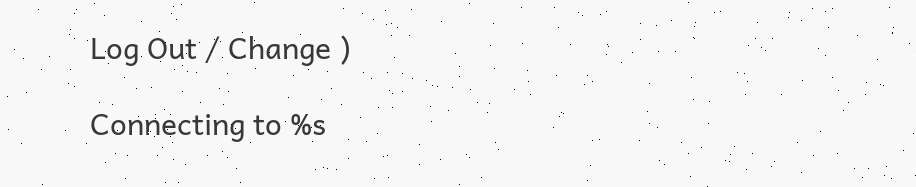Log Out / Change )

Connecting to %s